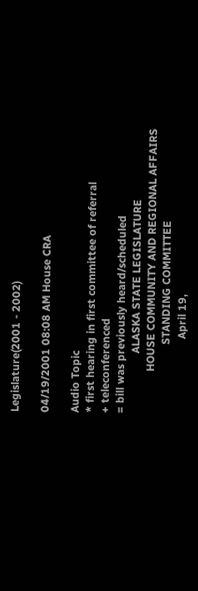Legislature(2001 - 2002)

04/19/2001 08:08 AM House CRA

Audio Topic
* first hearing in first committee of referral
+ teleconferenced
= bill was previously heard/scheduled
                    ALASKA STATE LEGISLATURE
              HOUSE COMMUNITY AND REGIONAL AFFAIRS
                       STANDING COMMITTEE
                         April 19,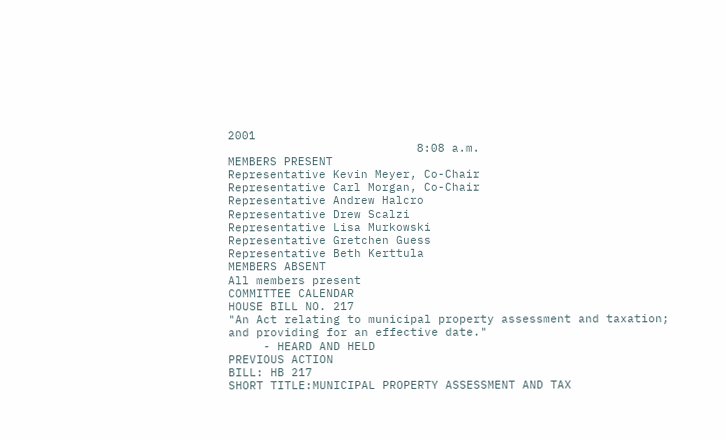2001
                           8:08 a.m.
MEMBERS PRESENT
Representative Kevin Meyer, Co-Chair
Representative Carl Morgan, Co-Chair
Representative Andrew Halcro
Representative Drew Scalzi
Representative Lisa Murkowski
Representative Gretchen Guess
Representative Beth Kerttula
MEMBERS ABSENT
All members present
COMMITTEE CALENDAR
HOUSE BILL NO. 217
"An Act relating to municipal property assessment and taxation;
and providing for an effective date."
     - HEARD AND HELD
PREVIOUS ACTION
BILL: HB 217
SHORT TITLE:MUNICIPAL PROPERTY ASSESSMENT AND TAX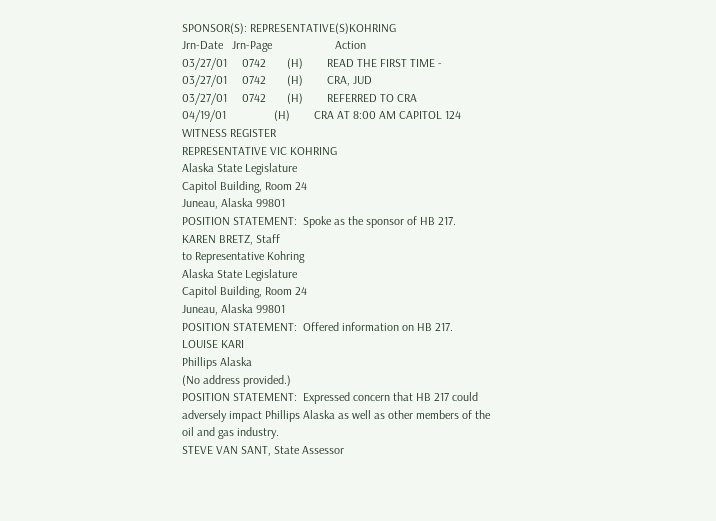SPONSOR(S): REPRESENTATIVE(S)KOHRING
Jrn-Date   Jrn-Page                     Action
03/27/01     0742       (H)        READ THE FIRST TIME -
03/27/01     0742       (H)        CRA, JUD
03/27/01     0742       (H)        REFERRED TO CRA
04/19/01                (H)        CRA AT 8:00 AM CAPITOL 124
WITNESS REGISTER
REPRESENTATIVE VIC KOHRING
Alaska State Legislature
Capitol Building, Room 24
Juneau, Alaska 99801
POSITION STATEMENT:  Spoke as the sponsor of HB 217.
KAREN BRETZ, Staff
to Representative Kohring
Alaska State Legislature
Capitol Building, Room 24
Juneau, Alaska 99801
POSITION STATEMENT:  Offered information on HB 217.
LOUISE KARI
Phillips Alaska
(No address provided.)
POSITION STATEMENT:  Expressed concern that HB 217 could
adversely impact Phillips Alaska as well as other members of the
oil and gas industry.
STEVE VAN SANT, State Assessor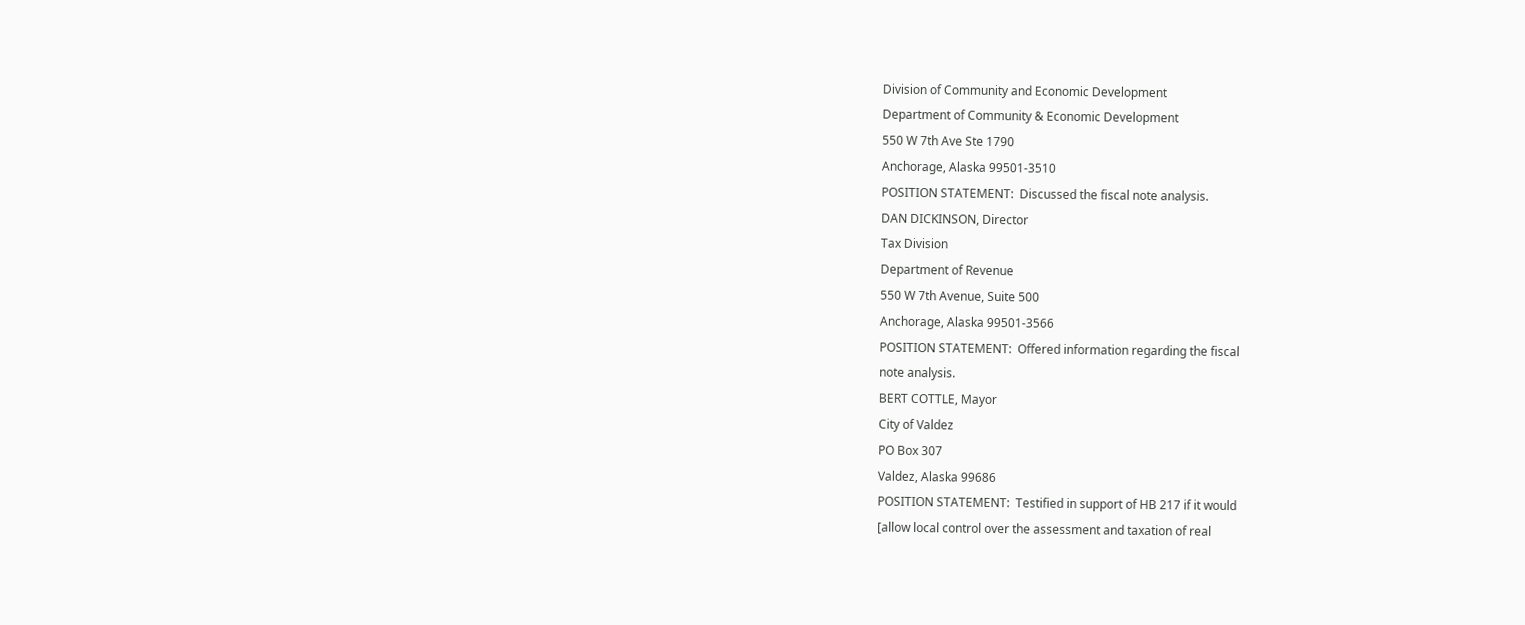Division of Community and Economic Development
Department of Community & Economic Development
550 W 7th Ave Ste 1790
Anchorage, Alaska 99501-3510
POSITION STATEMENT:  Discussed the fiscal note analysis.
DAN DICKINSON, Director
Tax Division
Department of Revenue
550 W 7th Avenue, Suite 500
Anchorage, Alaska 99501-3566
POSITION STATEMENT:  Offered information regarding the fiscal
note analysis.
BERT COTTLE, Mayor
City of Valdez
PO Box 307
Valdez, Alaska 99686
POSITION STATEMENT:  Testified in support of HB 217 if it would
[allow local control over the assessment and taxation of real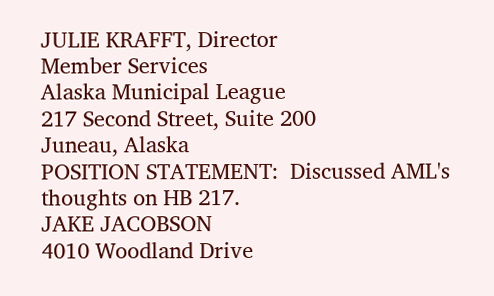JULIE KRAFFT, Director
Member Services
Alaska Municipal League
217 Second Street, Suite 200
Juneau, Alaska
POSITION STATEMENT:  Discussed AML's thoughts on HB 217.
JAKE JACOBSON
4010 Woodland Drive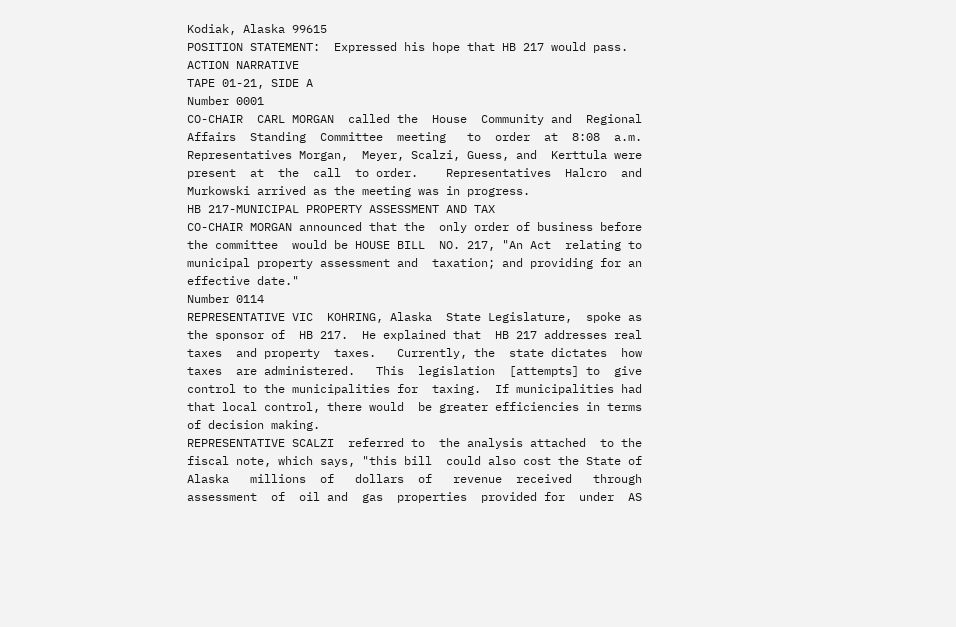Kodiak, Alaska 99615
POSITION STATEMENT:  Expressed his hope that HB 217 would pass.
ACTION NARRATIVE
TAPE 01-21, SIDE A
Number 0001
CO-CHAIR  CARL MORGAN  called the  House  Community and  Regional
Affairs  Standing  Committee  meeting   to  order  at  8:08  a.m.
Representatives Morgan,  Meyer, Scalzi, Guess, and  Kerttula were
present  at  the  call  to order.    Representatives  Halcro  and
Murkowski arrived as the meeting was in progress.
HB 217-MUNICIPAL PROPERTY ASSESSMENT AND TAX
CO-CHAIR MORGAN announced that the  only order of business before
the committee  would be HOUSE BILL  NO. 217, "An Act  relating to
municipal property assessment and  taxation; and providing for an
effective date."
Number 0114
REPRESENTATIVE VIC  KOHRING, Alaska  State Legislature,  spoke as
the sponsor of  HB 217.  He explained that  HB 217 addresses real
taxes  and property  taxes.   Currently, the  state dictates  how
taxes  are administered.   This  legislation  [attempts] to  give
control to the municipalities for  taxing.  If municipalities had
that local control, there would  be greater efficiencies in terms
of decision making.
REPRESENTATIVE SCALZI  referred to  the analysis attached  to the
fiscal note, which says, "this bill  could also cost the State of
Alaska   millions  of   dollars  of   revenue  received   through
assessment  of  oil and  gas  properties  provided for  under  AS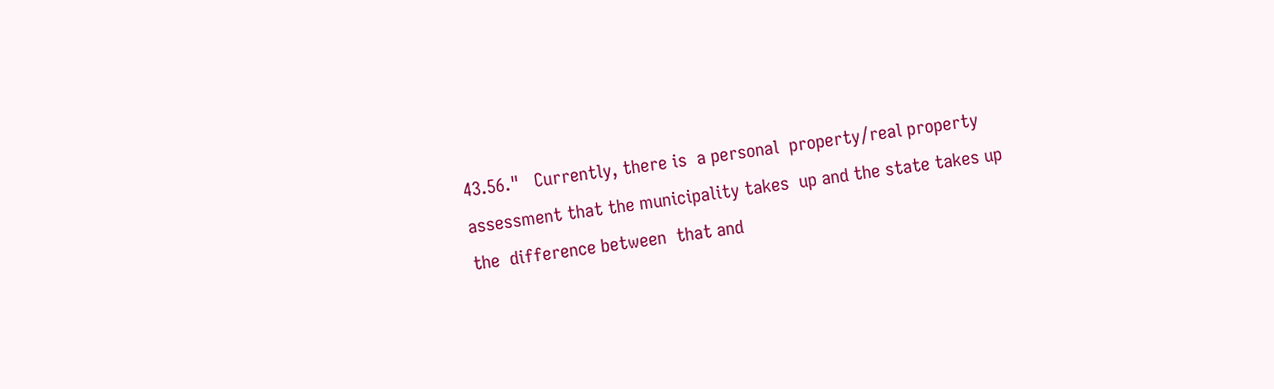43.56."   Currently, there is  a personal  property/real property
assessment that the municipality takes  up and the state takes up
the  difference between  that and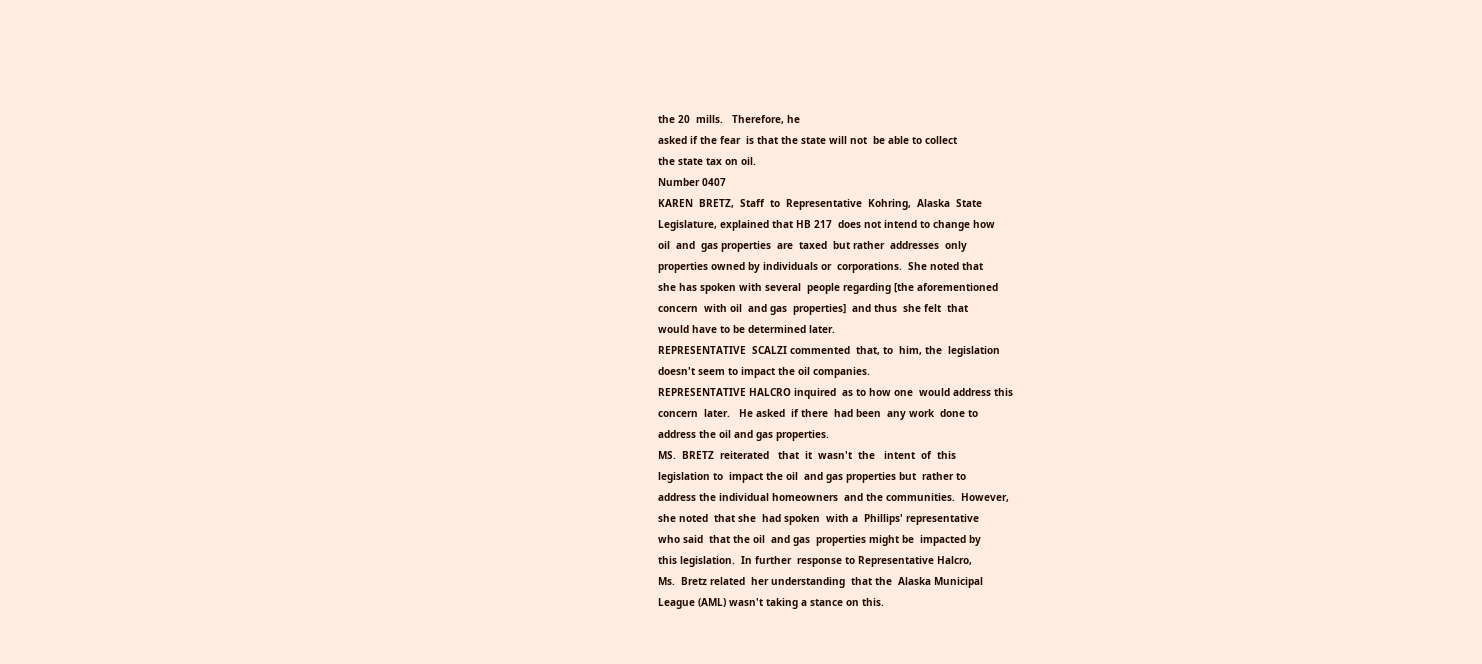the 20  mills.   Therefore, he
asked if the fear  is that the state will not  be able to collect
the state tax on oil.
Number 0407
KAREN  BRETZ,  Staff  to  Representative  Kohring,  Alaska  State
Legislature, explained that HB 217  does not intend to change how
oil  and  gas properties  are  taxed  but rather  addresses  only
properties owned by individuals or  corporations.  She noted that
she has spoken with several  people regarding [the aforementioned
concern  with oil  and gas  properties]  and thus  she felt  that
would have to be determined later.
REPRESENTATIVE  SCALZI commented  that, to  him, the  legislation
doesn't seem to impact the oil companies.
REPRESENTATIVE HALCRO inquired  as to how one  would address this
concern  later.   He asked  if there  had been  any work  done to
address the oil and gas properties.
MS.  BRETZ  reiterated   that  it  wasn't  the   intent  of  this
legislation to  impact the oil  and gas properties but  rather to
address the individual homeowners  and the communities.  However,
she noted  that she  had spoken  with a  Phillips' representative
who said  that the oil  and gas  properties might be  impacted by
this legislation.  In further  response to Representative Halcro,
Ms.  Bretz related  her understanding  that the  Alaska Municipal
League (AML) wasn't taking a stance on this.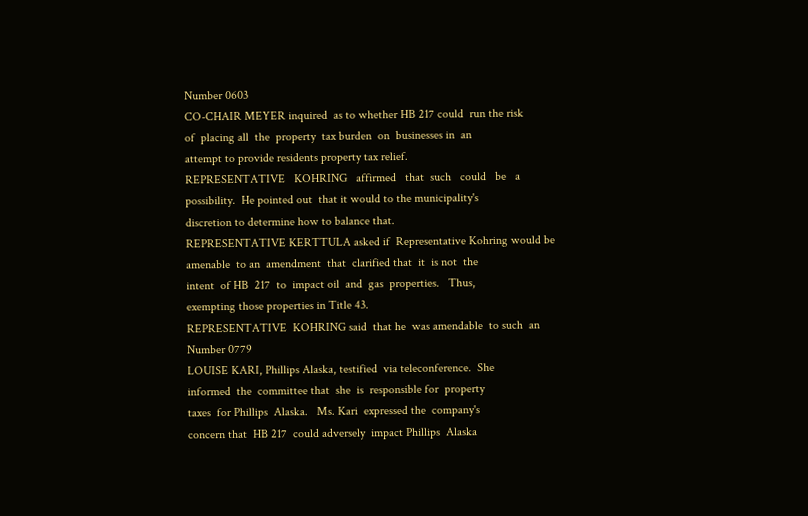Number 0603
CO-CHAIR MEYER inquired  as to whether HB 217 could  run the risk
of  placing all  the  property  tax burden  on  businesses in  an
attempt to provide residents property tax relief.
REPRESENTATIVE   KOHRING   affirmed   that  such   could   be   a
possibility.  He pointed out  that it would to the municipality's
discretion to determine how to balance that.
REPRESENTATIVE KERTTULA asked if  Representative Kohring would be
amenable  to an  amendment  that  clarified that  it  is not  the
intent  of HB  217  to  impact oil  and  gas  properties.   Thus,
exempting those properties in Title 43.
REPRESENTATIVE  KOHRING said  that he  was amendable  to such  an
Number 0779
LOUISE KARI, Phillips Alaska, testified  via teleconference.  She
informed  the  committee that  she  is  responsible for  property
taxes  for Phillips  Alaska.   Ms. Kari  expressed the  company's
concern that  HB 217  could adversely  impact Phillips  Alaska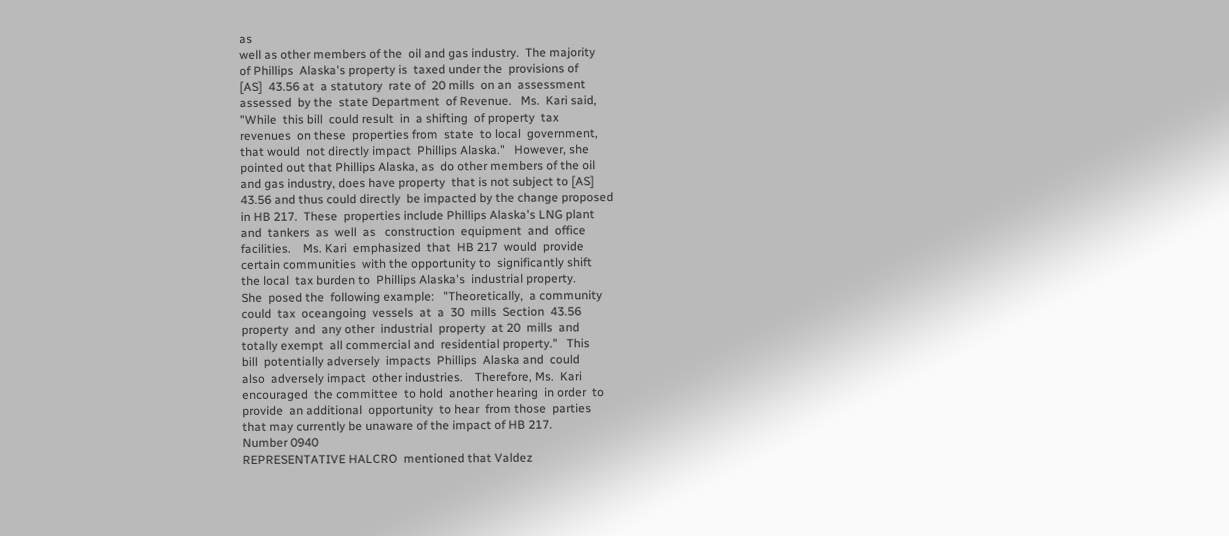as
well as other members of the  oil and gas industry.  The majority
of Phillips  Alaska's property is  taxed under the  provisions of
[AS]  43.56 at  a statutory  rate of  20 mills  on an  assessment
assessed  by the  state Department  of Revenue.   Ms.  Kari said,
"While  this bill  could result  in  a shifting  of property  tax
revenues  on these  properties from  state  to local  government,
that would  not directly impact  Phillips Alaska."   However, she
pointed out that Phillips Alaska, as  do other members of the oil
and gas industry, does have property  that is not subject to [AS]
43.56 and thus could directly  be impacted by the change proposed
in HB 217.  These  properties include Phillips Alaska's LNG plant
and  tankers  as  well  as   construction  equipment  and  office
facilities.    Ms. Kari  emphasized  that  HB 217  would  provide
certain communities  with the opportunity to  significantly shift
the local  tax burden to  Phillips Alaska's  industrial property.
She  posed the  following example:   "Theoretically,  a community
could  tax  oceangoing  vessels  at  a  30  mills  Section  43.56
property  and  any other  industrial  property  at 20  mills  and
totally exempt  all commercial and  residential property."   This
bill  potentially adversely  impacts  Phillips  Alaska and  could
also  adversely impact  other industries.    Therefore, Ms.  Kari
encouraged  the committee  to hold  another hearing  in order  to
provide  an additional  opportunity  to hear  from those  parties
that may currently be unaware of the impact of HB 217.
Number 0940
REPRESENTATIVE HALCRO  mentioned that Valdez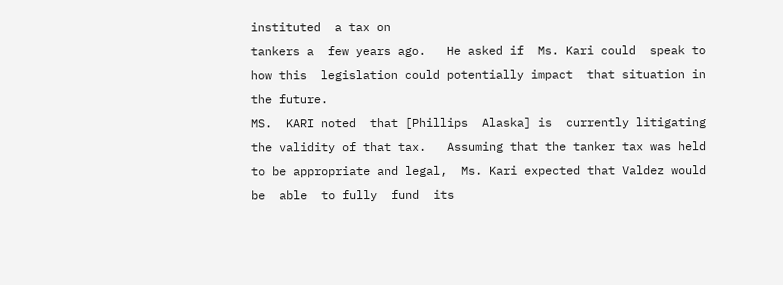instituted  a tax on
tankers a  few years ago.   He asked if  Ms. Kari could  speak to
how this  legislation could potentially impact  that situation in
the future.
MS.  KARI noted  that [Phillips  Alaska] is  currently litigating
the validity of that tax.   Assuming that the tanker tax was held
to be appropriate and legal,  Ms. Kari expected that Valdez would
be  able  to fully  fund  its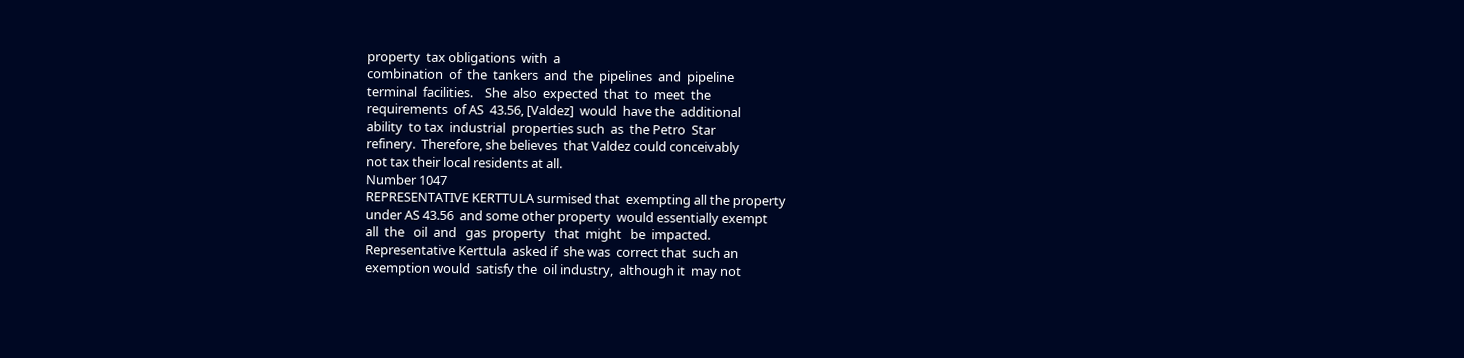property  tax obligations  with  a
combination  of  the  tankers  and  the  pipelines  and  pipeline
terminal  facilities.    She  also  expected  that  to  meet  the
requirements  of AS  43.56, [Valdez]  would  have the  additional
ability  to tax  industrial  properties such  as  the Petro  Star
refinery.  Therefore, she believes  that Valdez could conceivably
not tax their local residents at all.
Number 1047
REPRESENTATIVE KERTTULA surmised that  exempting all the property
under AS 43.56  and some other property  would essentially exempt
all  the   oil  and   gas  property   that  might   be  impacted.
Representative Kerttula  asked if  she was  correct that  such an
exemption would  satisfy the  oil industry,  although it  may not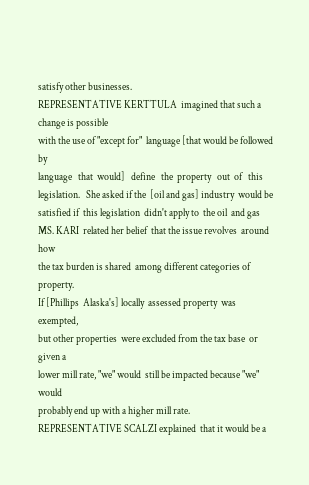satisfy other businesses.
REPRESENTATIVE KERTTULA  imagined that such a  change is possible
with the use of "except for"  language [that would be followed by
language   that  would]   define   the  property   out  of   this
legislation.   She asked if the  [oil and gas] industry  would be
satisfied if  this legislation  didn't apply to  the oil  and gas
MS. KARI  related her belief  that the issue revolves  around how
the tax burden is shared  among different categories of property.
If [Phillips  Alaska's] locally  assessed property  was exempted,
but other properties  were excluded from the tax base  or given a
lower mill rate, "we" would  still be impacted because "we" would
probably end up with a higher mill rate.
REPRESENTATIVE SCALZI explained  that it would be a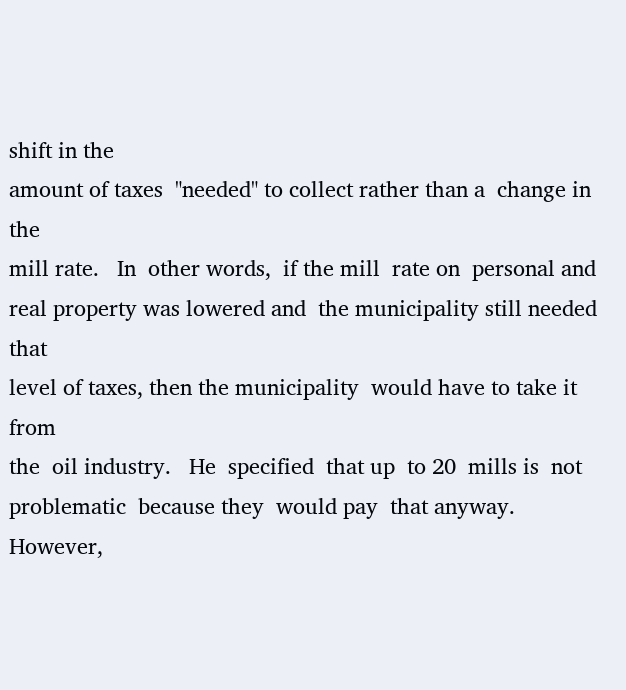shift in the
amount of taxes  "needed" to collect rather than a  change in the
mill rate.   In  other words,  if the mill  rate on  personal and
real property was lowered and  the municipality still needed that
level of taxes, then the municipality  would have to take it from
the  oil industry.   He  specified  that up  to 20  mills is  not
problematic  because they  would pay  that anyway.   However,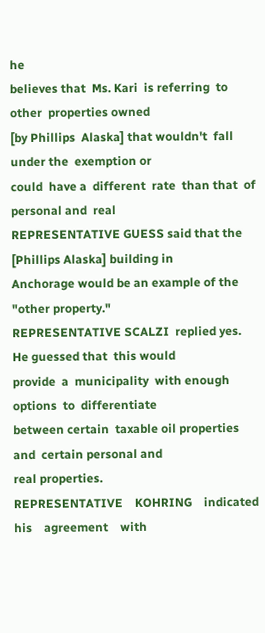he
believes that  Ms. Kari  is referring  to other  properties owned
[by Phillips  Alaska] that wouldn't  fall under the  exemption or
could  have a  different  rate  than that  of  personal and  real
REPRESENTATIVE GUESS said that the  [Phillips Alaska] building in
Anchorage would be an example of the "other property."
REPRESENTATIVE SCALZI  replied yes.   He guessed that  this would
provide  a  municipality  with enough  options  to  differentiate
between certain  taxable oil properties and  certain personal and
real properties.
REPRESENTATIVE    KOHRING    indicated   his    agreement    with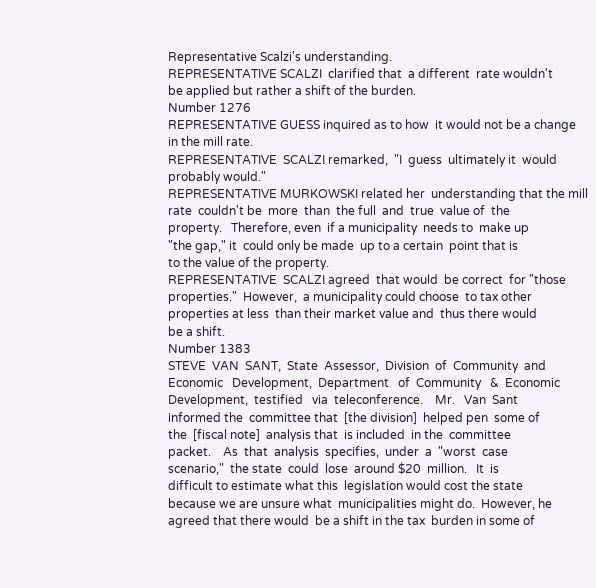Representative Scalzi's understanding.
REPRESENTATIVE SCALZI  clarified that  a different  rate wouldn't
be applied but rather a shift of the burden.
Number 1276
REPRESENTATIVE GUESS inquired as to how  it would not be a change
in the mill rate.
REPRESENTATIVE  SCALZI remarked,  "I  guess  ultimately it  would
probably would."
REPRESENTATIVE MURKOWSKI related her  understanding that the mill
rate  couldn't be  more  than  the full  and  true  value of  the
property.   Therefore, even  if a municipality  needs to  make up
"the gap," it  could only be made  up to a certain  point that is
to the value of the property.
REPRESENTATIVE  SCALZI agreed  that would  be correct  for "those
properties."  However,  a municipality could choose  to tax other
properties at less  than their market value and  thus there would
be a shift.
Number 1383
STEVE  VAN  SANT,  State  Assessor,  Division  of  Community  and
Economic   Development,  Department   of  Community   &  Economic
Development,  testified   via  teleconference.    Mr.   Van  Sant
informed the  committee that  [the division]  helped pen  some of
the  [fiscal note]  analysis that  is included  in the  committee
packet.    As  that  analysis  specifies,  under  a  "worst  case
scenario,"  the state  could  lose  around $20  million.   It  is
difficult to estimate what this  legislation would cost the state
because we are unsure what  municipalities might do.  However, he
agreed that there would  be a shift in the tax  burden in some of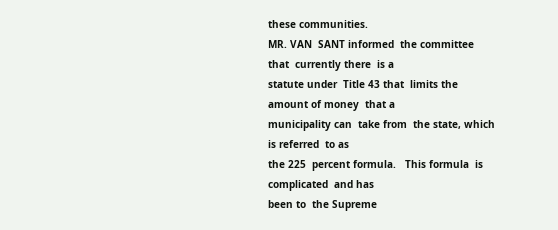these communities.
MR. VAN  SANT informed  the committee that  currently there  is a
statute under  Title 43 that  limits the  amount of money  that a
municipality can  take from  the state, which  is referred  to as
the 225  percent formula.   This formula  is complicated  and has
been to  the Supreme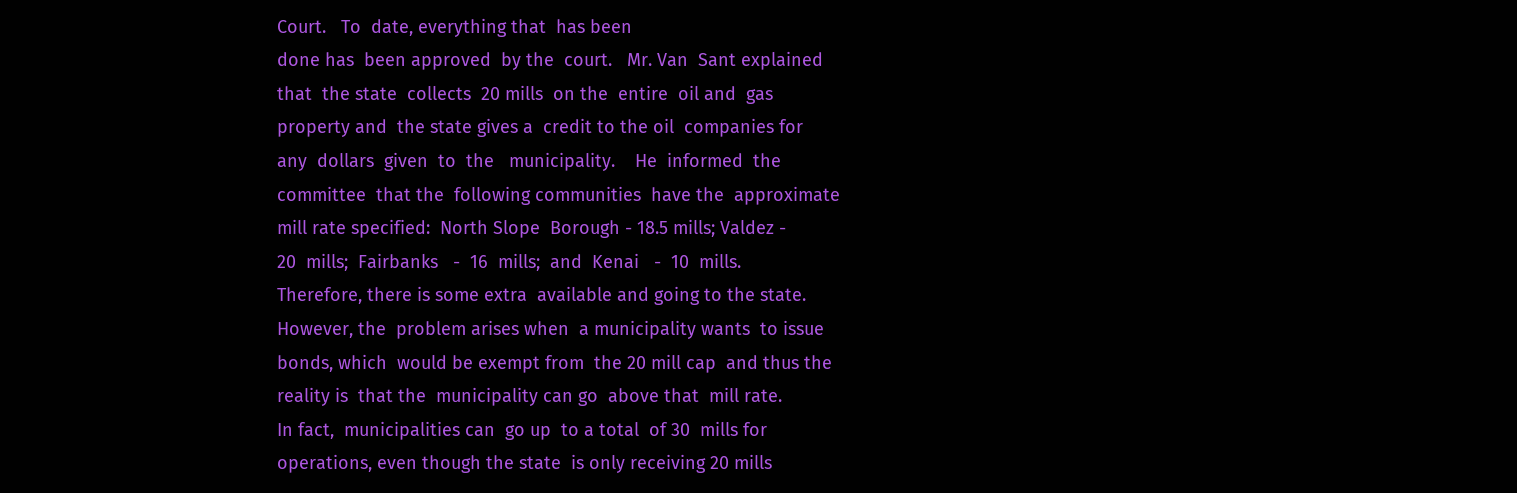Court.   To  date, everything that  has been
done has  been approved  by the  court.   Mr. Van  Sant explained
that  the state  collects  20 mills  on the  entire  oil and  gas
property and  the state gives a  credit to the oil  companies for
any  dollars  given  to  the   municipality.    He  informed  the
committee  that the  following communities  have the  approximate
mill rate specified:  North Slope  Borough - 18.5 mills; Valdez -
20  mills;  Fairbanks   -  16  mills;  and  Kenai   -  10  mills.
Therefore, there is some extra  available and going to the state.
However, the  problem arises when  a municipality wants  to issue
bonds, which  would be exempt from  the 20 mill cap  and thus the
reality is  that the  municipality can go  above that  mill rate.
In fact,  municipalities can  go up  to a total  of 30  mills for
operations, even though the state  is only receiving 20 mills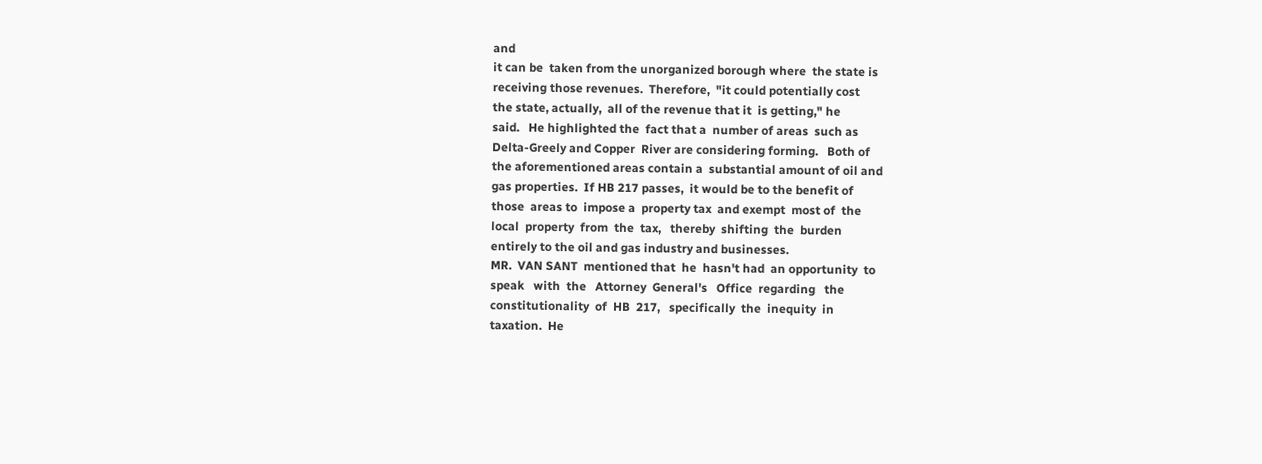and
it can be  taken from the unorganized borough where  the state is
receiving those revenues.  Therefore,  "it could potentially cost
the state, actually,  all of the revenue that it  is getting," he
said.   He highlighted the  fact that a  number of areas  such as
Delta-Greely and Copper  River are considering forming.   Both of
the aforementioned areas contain a  substantial amount of oil and
gas properties.  If HB 217 passes,  it would be to the benefit of
those  areas to  impose a  property tax  and exempt  most of  the
local  property  from  the  tax,   thereby  shifting  the  burden
entirely to the oil and gas industry and businesses.
MR.  VAN SANT  mentioned that  he  hasn't had  an opportunity  to
speak   with  the   Attorney  General's   Office  regarding   the
constitutionality  of  HB  217,   specifically  the  inequity  in
taxation.  He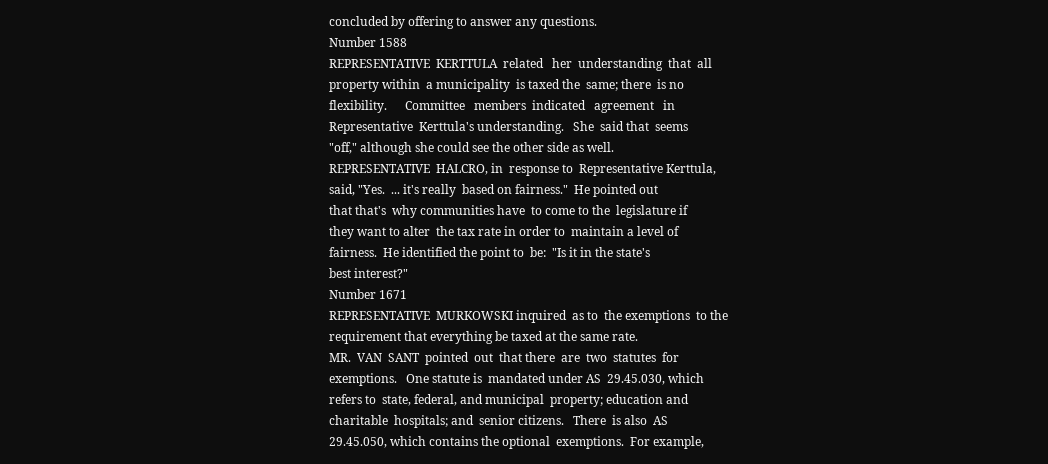concluded by offering to answer any questions.
Number 1588
REPRESENTATIVE  KERTTULA  related   her  understanding  that  all
property within  a municipality  is taxed the  same; there  is no
flexibility.      Committee   members  indicated   agreement   in
Representative  Kerttula's understanding.   She  said that  seems
"off," although she could see the other side as well.
REPRESENTATIVE  HALCRO, in  response to  Representative Kerttula,
said, "Yes.  ... it's really  based on fairness."  He pointed out
that that's  why communities have  to come to the  legislature if
they want to alter  the tax rate in order to  maintain a level of
fairness.  He identified the point to  be:  "Is it in the state's
best interest?"
Number 1671
REPRESENTATIVE  MURKOWSKI inquired  as to  the exemptions  to the
requirement that everything be taxed at the same rate.
MR.  VAN  SANT  pointed  out  that there  are  two  statutes  for
exemptions.   One statute is  mandated under AS  29.45.030, which
refers to  state, federal, and municipal  property; education and
charitable  hospitals; and  senior citizens.   There  is also  AS
29.45.050, which contains the optional  exemptions.  For example,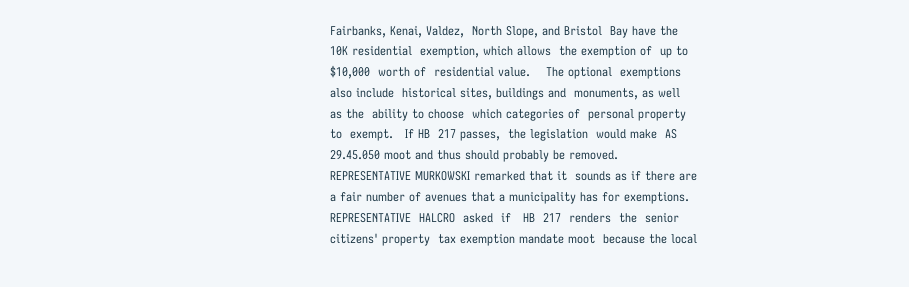Fairbanks, Kenai, Valdez,  North Slope, and Bristol  Bay have the
10K residential  exemption, which allows  the exemption of  up to
$10,000  worth of  residential value.    The optional  exemptions
also include  historical sites, buildings and  monuments, as well
as the  ability to choose  which categories of  personal property
to  exempt.   If HB  217 passes,  the legislation  would make  AS
29.45.050 moot and thus should probably be removed.
REPRESENTATIVE MURKOWSKI remarked that it  sounds as if there are
a fair number of avenues that a municipality has for exemptions.
REPRESENTATIVE  HALCRO  asked  if   HB  217  renders  the  senior
citizens' property  tax exemption mandate moot  because the local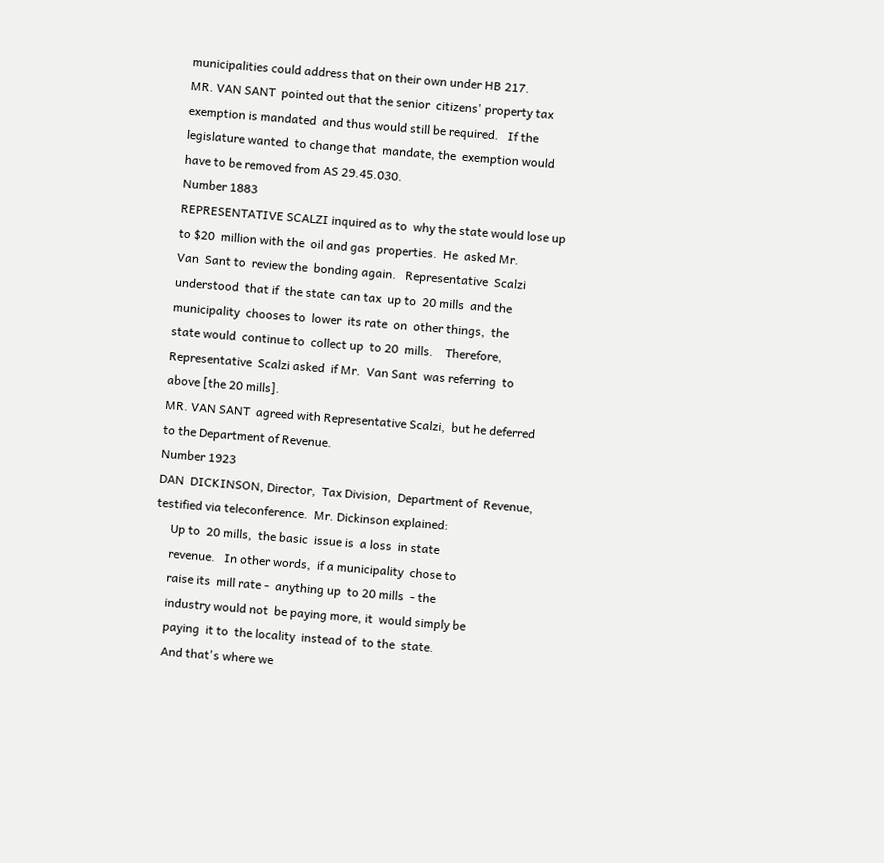municipalities could address that on their own under HB 217.
MR. VAN SANT  pointed out that the senior  citizens' property tax
exemption is mandated  and thus would still be required.   If the
legislature wanted  to change that  mandate, the  exemption would
have to be removed from AS 29.45.030.
Number 1883
REPRESENTATIVE SCALZI inquired as to  why the state would lose up
to $20  million with the  oil and gas  properties.  He  asked Mr.
Van  Sant to  review the  bonding again.   Representative  Scalzi
understood  that if  the state  can tax  up to  20 mills  and the
municipality  chooses to  lower  its rate  on  other things,  the
state would  continue to  collect up  to 20  mills.    Therefore,
Representative  Scalzi asked  if Mr.  Van Sant  was referring  to
above [the 20 mills].
MR. VAN SANT  agreed with Representative Scalzi,  but he deferred
to the Department of Revenue.
Number 1923
DAN  DICKINSON, Director,  Tax Division,  Department of  Revenue,
testified via teleconference.  Mr. Dickinson explained:
     Up to  20 mills,  the basic  issue is  a loss  in state
     revenue.   In other words,  if a municipality  chose to
     raise its  mill rate -  anything up  to 20 mills  - the
     industry would not  be paying more, it  would simply be
     paying  it to  the locality  instead of  to the  state.
     And that's where we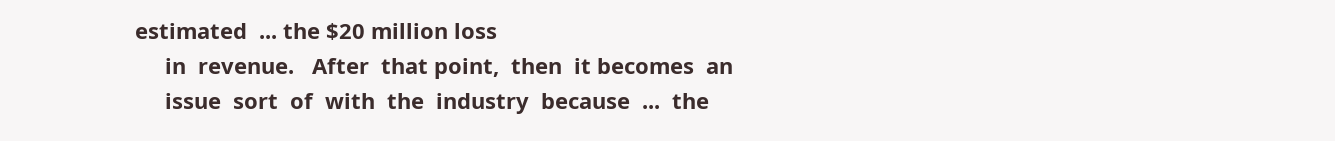estimated  ... the $20 million loss
     in  revenue.   After  that point,  then  it becomes  an
     issue  sort  of  with  the  industry  because  ...  the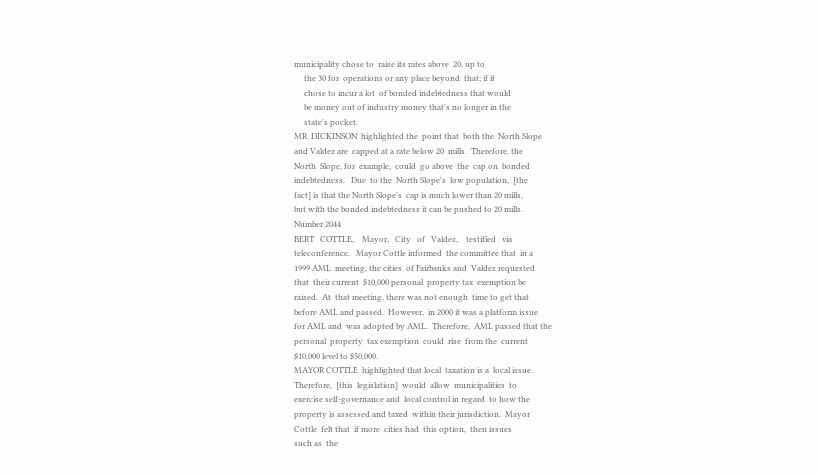municipality chose to  raise its rates above  20, up to
     the 30 for  operations or any place beyond  that; if it
     chose to incur a lot  of bonded indebtedness that would
     be money out of industry money that's no longer in the
     state's pocket.
MR. DICKINSON  highlighted the  point that  both the  North Slope
and Valdez are  capped at a rate below 20  mills.  Therefore, the
North  Slope, for  example,  could  go above  the  cap on  bonded
indebtedness.   Due  to the  North Slope's  low population,  [the
fact] is that the North Slope's  cap is much lower than 20 mills,
but with the bonded indebtedness it can be pushed to 20 mills.
Number 2044
BERT   COTTLE,    Mayor,   City   of   Valdez,    testified   via
teleconference.   Mayor Cottle informed  the committee that  in a
1999 AML  meeting, the cities  of Fairbanks and  Valdez requested
that  their current  $10,000 personal  property tax  exemption be
raised.  At  that meeting, there was not enough  time to get that
before AML and passed.  However,  in 2000 it was a platform issue
for AML and  was adopted by AML.  Therefore,  AML passed that the
personal  property  tax exemption  could  rise  from the  current
$10,000 level to $50,000.
MAYOR COTTLE  highlighted that local  taxation is a  local issue.
Therefore,  [this  legislation]  would  allow  municipalities  to
exercise self-governance and  local control in regard  to how the
property is assessed and taxed  within their jurisdiction.  Mayor
Cottle  felt that  if more  cities had  this option,  then issues
such as  the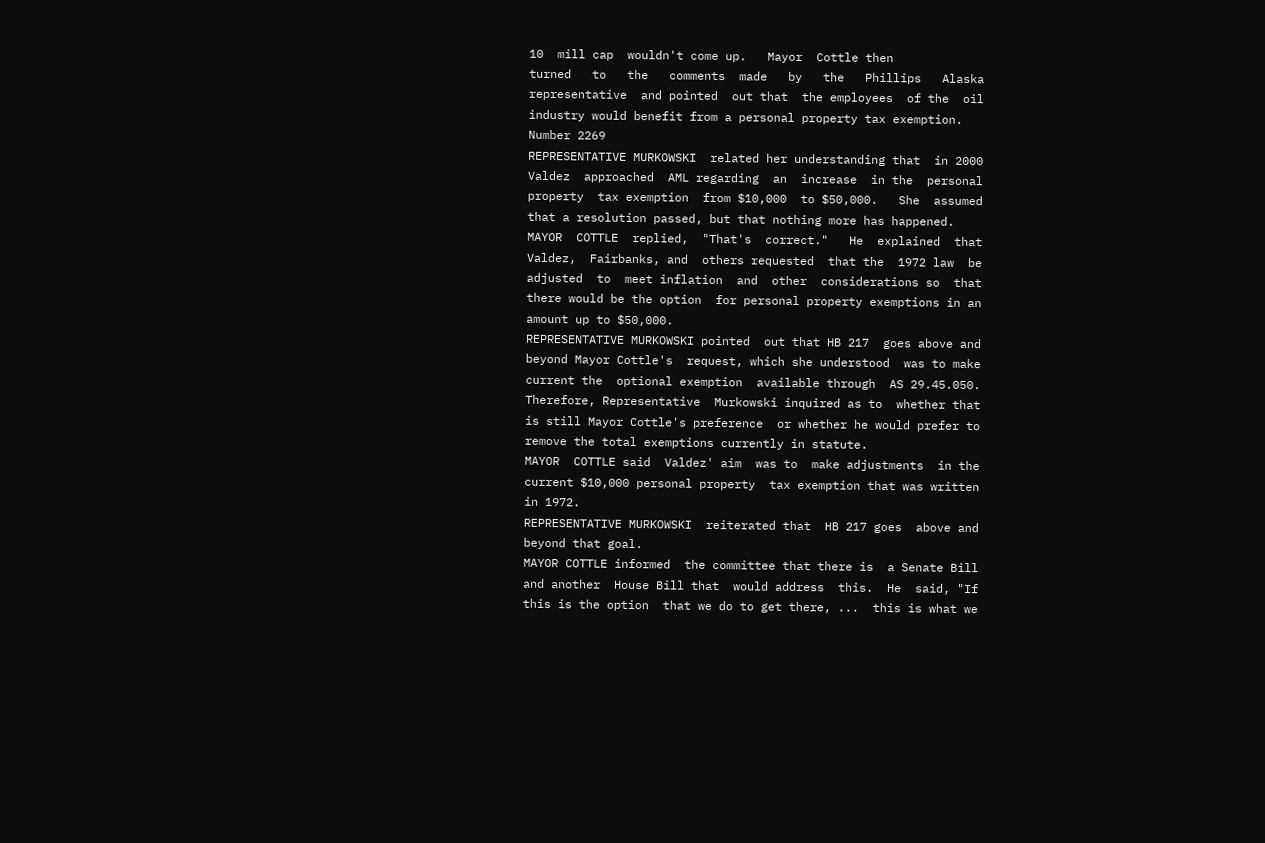10  mill cap  wouldn't come up.   Mayor  Cottle then
turned   to   the   comments  made   by   the   Phillips   Alaska
representative  and pointed  out that  the employees  of the  oil
industry would benefit from a personal property tax exemption.
Number 2269
REPRESENTATIVE MURKOWSKI  related her understanding that  in 2000
Valdez  approached  AML regarding  an  increase  in the  personal
property  tax exemption  from $10,000  to $50,000.   She  assumed
that a resolution passed, but that nothing more has happened.
MAYOR  COTTLE  replied,  "That's  correct."   He  explained  that
Valdez,  Fairbanks, and  others requested  that the  1972 law  be
adjusted  to  meet inflation  and  other  considerations so  that
there would be the option  for personal property exemptions in an
amount up to $50,000.
REPRESENTATIVE MURKOWSKI pointed  out that HB 217  goes above and
beyond Mayor Cottle's  request, which she understood  was to make
current the  optional exemption  available through  AS 29.45.050.
Therefore, Representative  Murkowski inquired as to  whether that
is still Mayor Cottle's preference  or whether he would prefer to
remove the total exemptions currently in statute.
MAYOR  COTTLE said  Valdez' aim  was to  make adjustments  in the
current $10,000 personal property  tax exemption that was written
in 1972.
REPRESENTATIVE MURKOWSKI  reiterated that  HB 217 goes  above and
beyond that goal.
MAYOR COTTLE informed  the committee that there is  a Senate Bill
and another  House Bill that  would address  this.  He  said, "If
this is the option  that we do to get there, ...  this is what we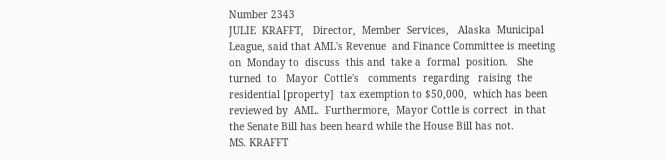Number 2343
JULIE  KRAFFT,   Director,  Member  Services,   Alaska  Municipal
League, said that AML's Revenue  and Finance Committee is meeting
on  Monday to  discuss  this and  take a  formal  position.   She
turned  to   Mayor  Cottle's   comments  regarding   raising  the
residential [property]  tax exemption to $50,000,  which has been
reviewed by  AML.  Furthermore,  Mayor Cottle is correct  in that
the Senate Bill has been heard while the House Bill has not.
MS. KRAFFT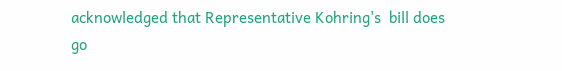acknowledged that Representative Kohring's  bill does
go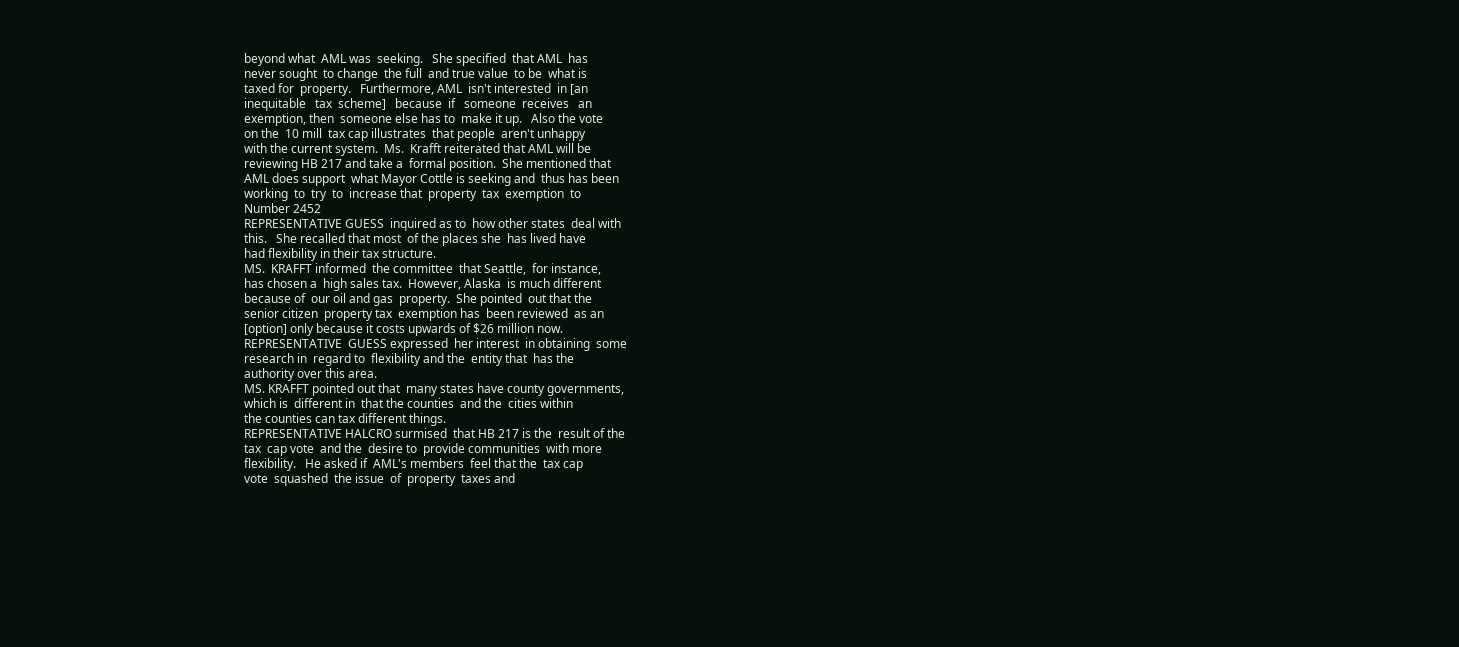beyond what  AML was  seeking.   She specified  that AML  has
never sought  to change  the full  and true value  to be  what is
taxed for  property.   Furthermore, AML  isn't interested  in [an
inequitable   tax  scheme]   because  if   someone  receives   an
exemption, then  someone else has to  make it up.   Also the vote
on the  10 mill  tax cap illustrates  that people  aren't unhappy
with the current system.  Ms.  Krafft reiterated that AML will be
reviewing HB 217 and take a  formal position.  She mentioned that
AML does support  what Mayor Cottle is seeking and  thus has been
working  to  try  to  increase that  property  tax  exemption  to
Number 2452
REPRESENTATIVE GUESS  inquired as to  how other states  deal with
this.   She recalled that most  of the places she  has lived have
had flexibility in their tax structure.
MS.  KRAFFT informed  the committee  that Seattle,  for instance,
has chosen a  high sales tax.  However, Alaska  is much different
because of  our oil and gas  property.  She pointed  out that the
senior citizen  property tax  exemption has  been reviewed  as an
[option] only because it costs upwards of $26 million now.
REPRESENTATIVE  GUESS expressed  her interest  in obtaining  some
research in  regard to  flexibility and the  entity that  has the
authority over this area.
MS. KRAFFT pointed out that  many states have county governments,
which is  different in  that the counties  and the  cities within
the counties can tax different things.
REPRESENTATIVE HALCRO surmised  that HB 217 is the  result of the
tax  cap vote  and the  desire to  provide communities  with more
flexibility.   He asked if  AML's members  feel that the  tax cap
vote  squashed  the issue  of  property  taxes and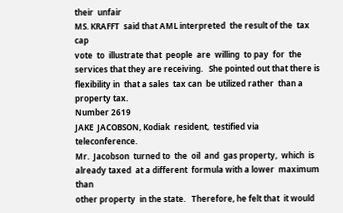their  unfair
MS. KRAFFT  said that AML interpreted  the result of the  tax cap
vote  to  illustrate that  people  are  willing  to pay  for  the
services that they are receiving.   She pointed out that there is
flexibility in  that a sales  tax can  be utilized rather  than a
property tax.
Number 2619
JAKE  JACOBSON, Kodiak  resident,  testified via  teleconference.
Mr.  Jacobson  turned to  the  oil  and  gas property,  which  is
already taxed  at a different  formula with a lower  maximum than
other property  in the state.   Therefore, he felt that  it would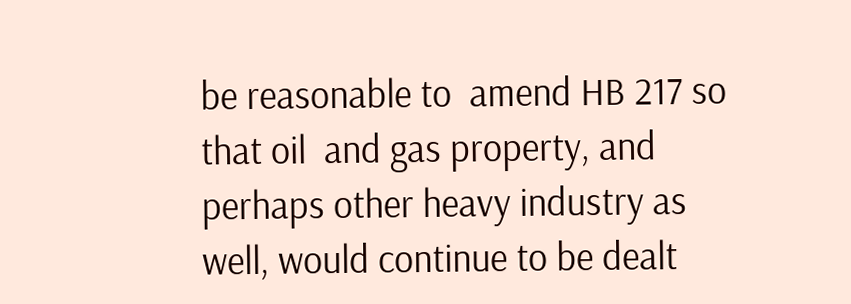be reasonable to  amend HB 217 so that oil  and gas property, and
perhaps other heavy industry as  well, would continue to be dealt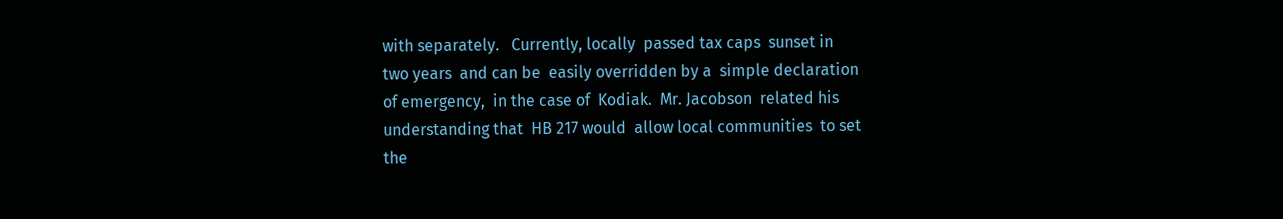with separately.   Currently, locally  passed tax caps  sunset in
two years  and can be  easily overridden by a  simple declaration
of emergency,  in the case of  Kodiak.  Mr. Jacobson  related his
understanding that  HB 217 would  allow local communities  to set
the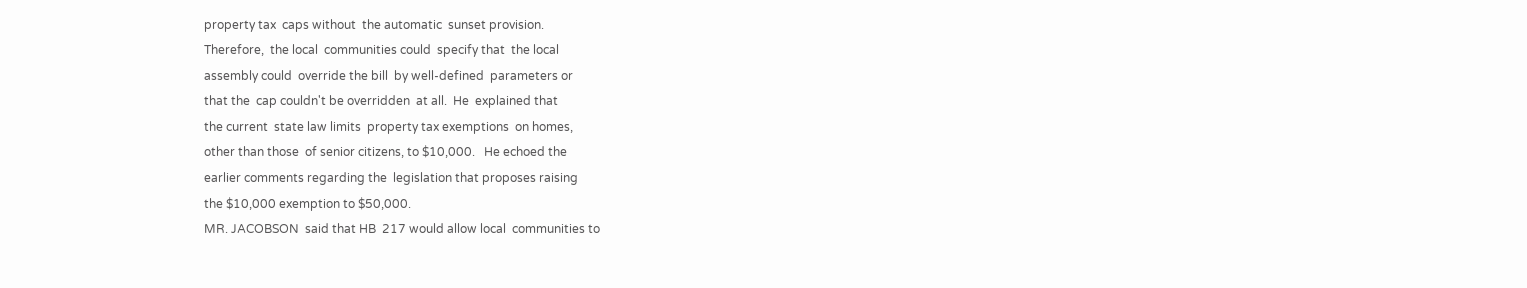property tax  caps without  the automatic  sunset provision.
Therefore,  the local  communities could  specify that  the local
assembly could  override the bill  by well-defined  parameters or
that the  cap couldn't be overridden  at all.  He  explained that
the current  state law limits  property tax exemptions  on homes,
other than those  of senior citizens, to $10,000.   He echoed the
earlier comments regarding the  legislation that proposes raising
the $10,000 exemption to $50,000.
MR. JACOBSON  said that HB  217 would allow local  communities to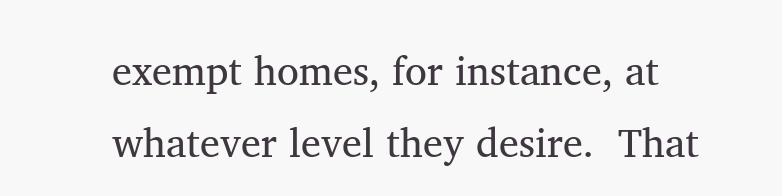exempt homes, for instance, at  whatever level they desire.  That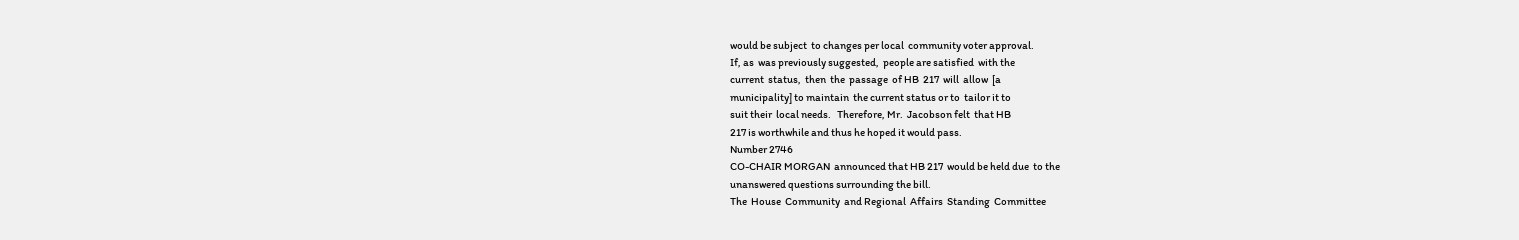would be subject  to changes per local  community voter approval.
If, as  was previously suggested,  people are satisfied  with the
current  status,  then  the  passage  of HB  217  will  allow  [a
municipality] to maintain  the current status or to  tailor it to
suit their  local needs.   Therefore, Mr.  Jacobson felt  that HB
217 is worthwhile and thus he hoped it would pass.
Number 2746
CO-CHAIR MORGAN  announced that HB 217  would be held due  to the
unanswered questions surrounding the bill.
The  House  Community  and Regional  Affairs  Standing  Committee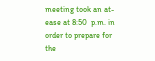meeting took an at-ease at 8:50  p.m. in order to prepare for the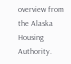overview from  the Alaska  Housing Authority.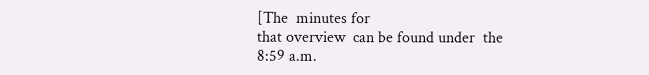[The  minutes for
that overview  can be found under  the 8:59 a.m.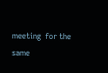meeting  for the
same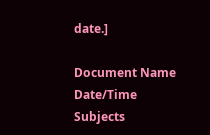date.]

Document Name Date/Time Subjects